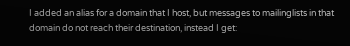I added an alias for a domain that I host, but messages to mailinglists in that domain do not reach their destination, instead I get: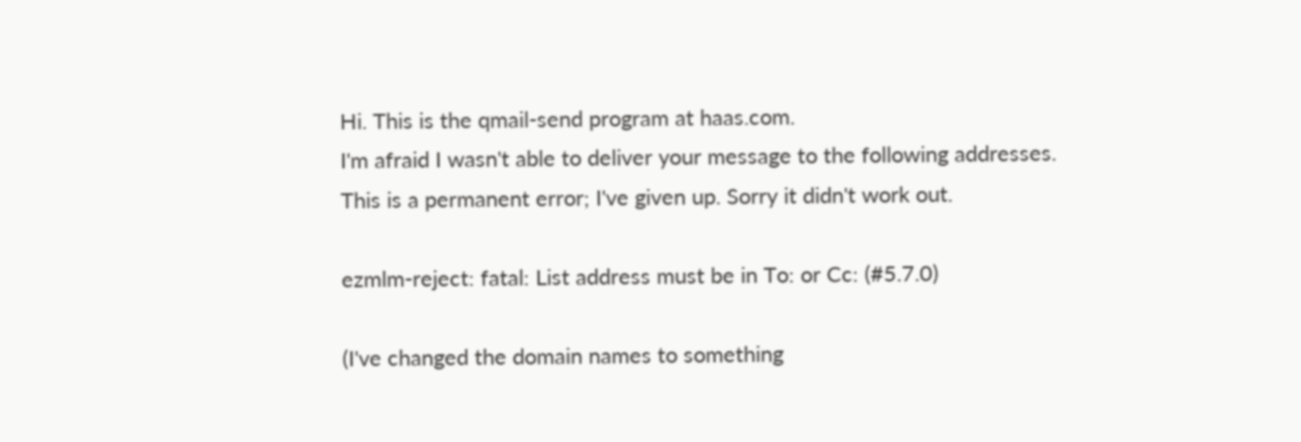Hi. This is the qmail-send program at haas.com.
I'm afraid I wasn't able to deliver your message to the following addresses.
This is a permanent error; I've given up. Sorry it didn't work out.

ezmlm-reject: fatal: List address must be in To: or Cc: (#5.7.0)

(I've changed the domain names to something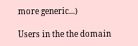more generic...)

Users in the the domain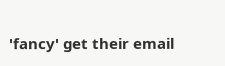'fancy' get their email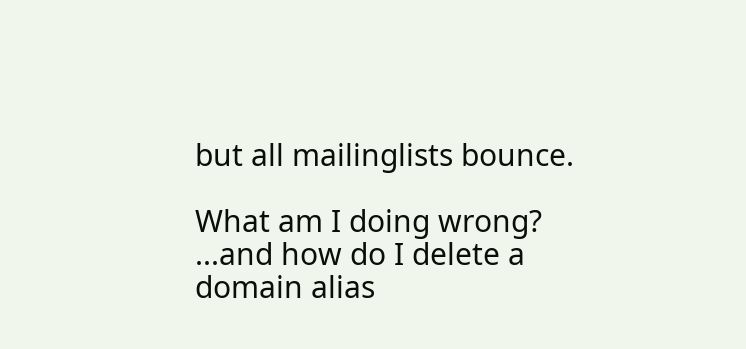but all mailinglists bounce.

What am I doing wrong?
...and how do I delete a domain alias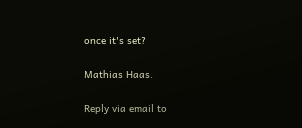once it's set?

Mathias Haas.

Reply via email to